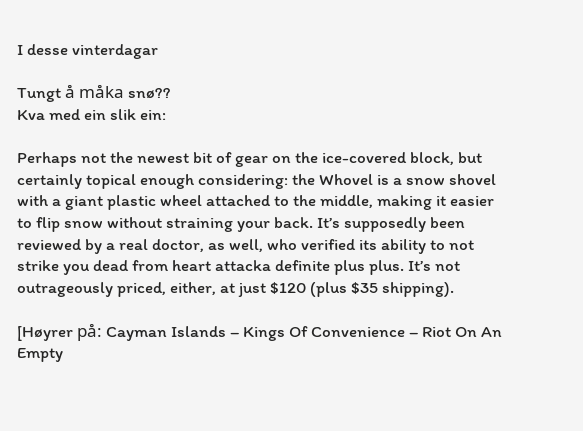I desse vinterdagar

Tungt å måka snø??
Kva med ein slik ein:

Perhaps not the newest bit of gear on the ice-covered block, but certainly topical enough considering: the Whovel is a snow shovel with a giant plastic wheel attached to the middle, making it easier to flip snow without straining your back. It’s supposedly been reviewed by a real doctor, as well, who verified its ability to not strike you dead from heart attacka definite plus plus. It’s not outrageously priced, either, at just $120 (plus $35 shipping).

[Høyrer på: Cayman Islands – Kings Of Convenience – Riot On An Empty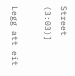Street (3:03)]

Legg att eit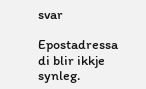svar

Epostadressa di blir ikkje synleg.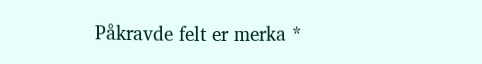Påkravde felt er merka *